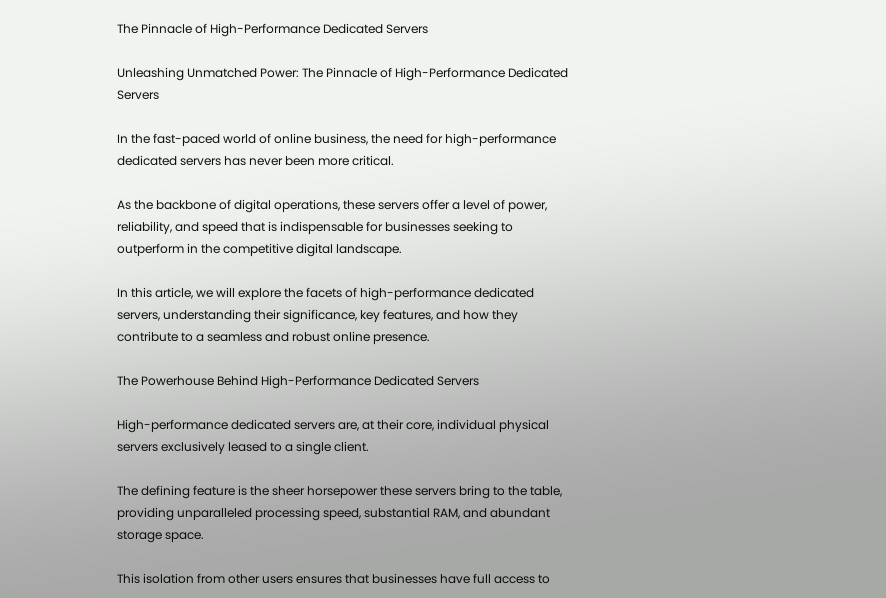The Pinnacle of High-Performance Dedicated Servers

Unleashing Unmatched Power: The Pinnacle of High-Performance Dedicated Servers

In the fast-paced world of online business, the need for high-performance dedicated servers has never been more critical.

As the backbone of digital operations, these servers offer a level of power, reliability, and speed that is indispensable for businesses seeking to outperform in the competitive digital landscape.

In this article, we will explore the facets of high-performance dedicated servers, understanding their significance, key features, and how they contribute to a seamless and robust online presence.

The Powerhouse Behind High-Performance Dedicated Servers

High-performance dedicated servers are, at their core, individual physical servers exclusively leased to a single client.

The defining feature is the sheer horsepower these servers bring to the table, providing unparalleled processing speed, substantial RAM, and abundant storage space.

This isolation from other users ensures that businesses have full access to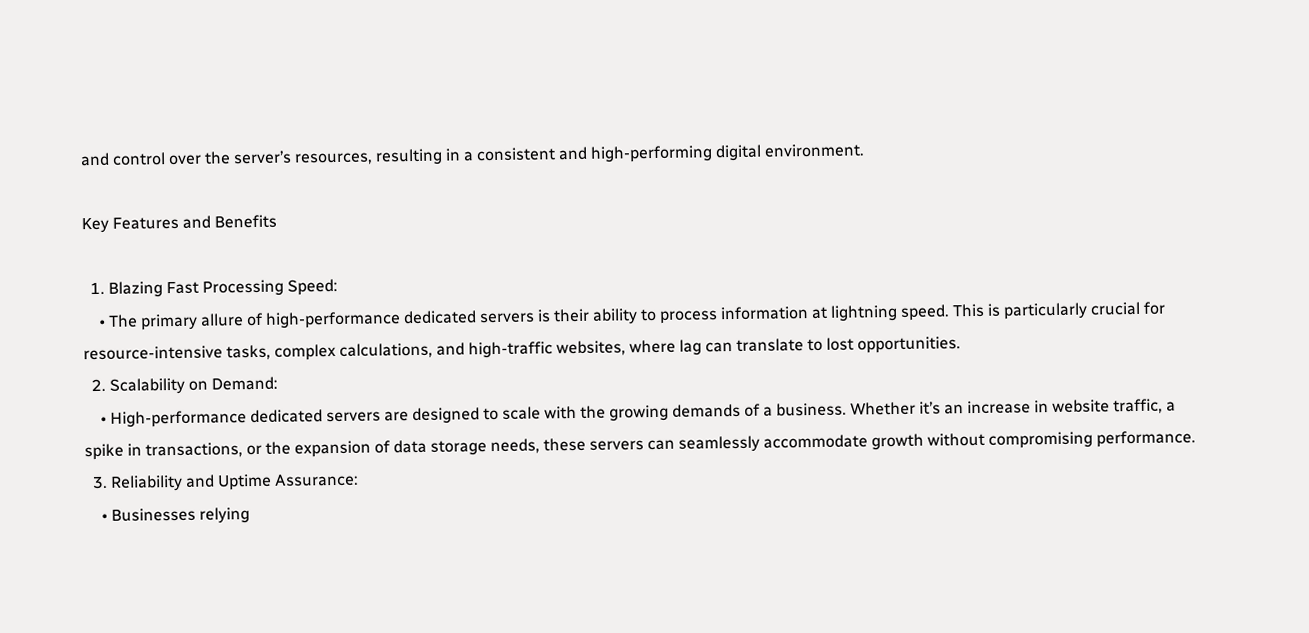and control over the server’s resources, resulting in a consistent and high-performing digital environment.

Key Features and Benefits

  1. Blazing Fast Processing Speed:
    • The primary allure of high-performance dedicated servers is their ability to process information at lightning speed. This is particularly crucial for resource-intensive tasks, complex calculations, and high-traffic websites, where lag can translate to lost opportunities.
  2. Scalability on Demand:
    • High-performance dedicated servers are designed to scale with the growing demands of a business. Whether it’s an increase in website traffic, a spike in transactions, or the expansion of data storage needs, these servers can seamlessly accommodate growth without compromising performance.
  3. Reliability and Uptime Assurance:
    • Businesses relying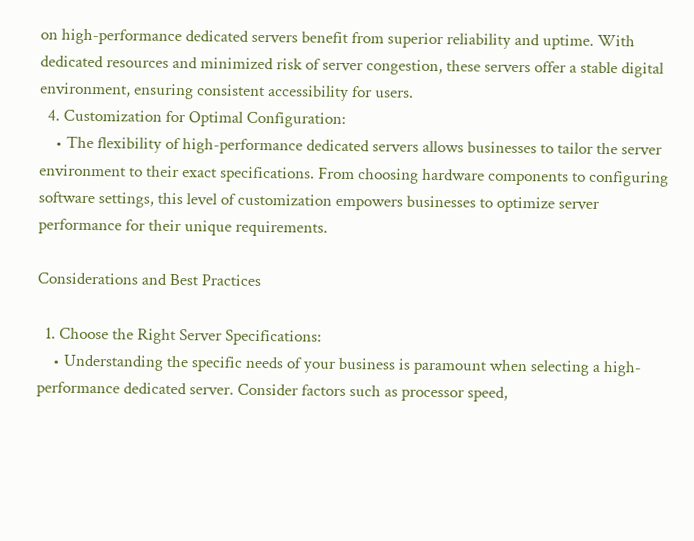on high-performance dedicated servers benefit from superior reliability and uptime. With dedicated resources and minimized risk of server congestion, these servers offer a stable digital environment, ensuring consistent accessibility for users.
  4. Customization for Optimal Configuration:
    • The flexibility of high-performance dedicated servers allows businesses to tailor the server environment to their exact specifications. From choosing hardware components to configuring software settings, this level of customization empowers businesses to optimize server performance for their unique requirements.

Considerations and Best Practices

  1. Choose the Right Server Specifications:
    • Understanding the specific needs of your business is paramount when selecting a high-performance dedicated server. Consider factors such as processor speed,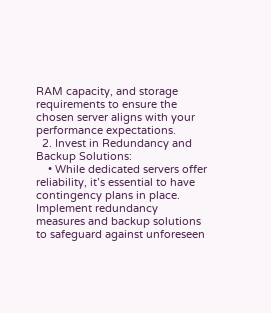RAM capacity, and storage requirements to ensure the chosen server aligns with your performance expectations.
  2. Invest in Redundancy and Backup Solutions:
    • While dedicated servers offer reliability, it’s essential to have contingency plans in place. Implement redundancy measures and backup solutions to safeguard against unforeseen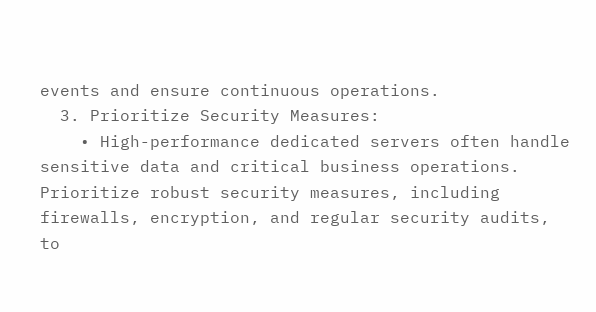events and ensure continuous operations.
  3. Prioritize Security Measures:
    • High-performance dedicated servers often handle sensitive data and critical business operations. Prioritize robust security measures, including firewalls, encryption, and regular security audits, to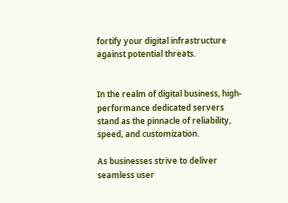fortify your digital infrastructure against potential threats.


In the realm of digital business, high-performance dedicated servers stand as the pinnacle of reliability, speed, and customization.

As businesses strive to deliver seamless user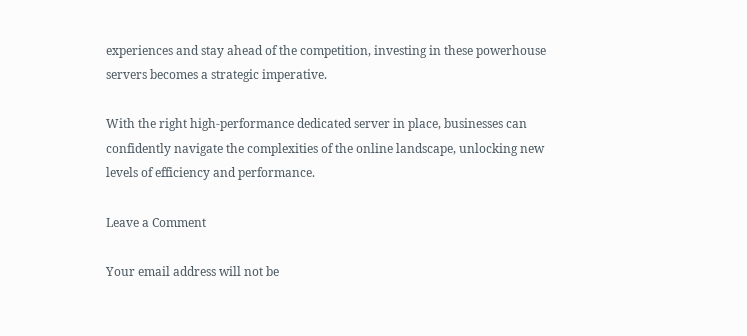experiences and stay ahead of the competition, investing in these powerhouse servers becomes a strategic imperative.

With the right high-performance dedicated server in place, businesses can confidently navigate the complexities of the online landscape, unlocking new levels of efficiency and performance.

Leave a Comment

Your email address will not be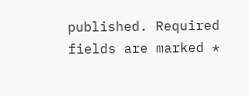published. Required fields are marked *